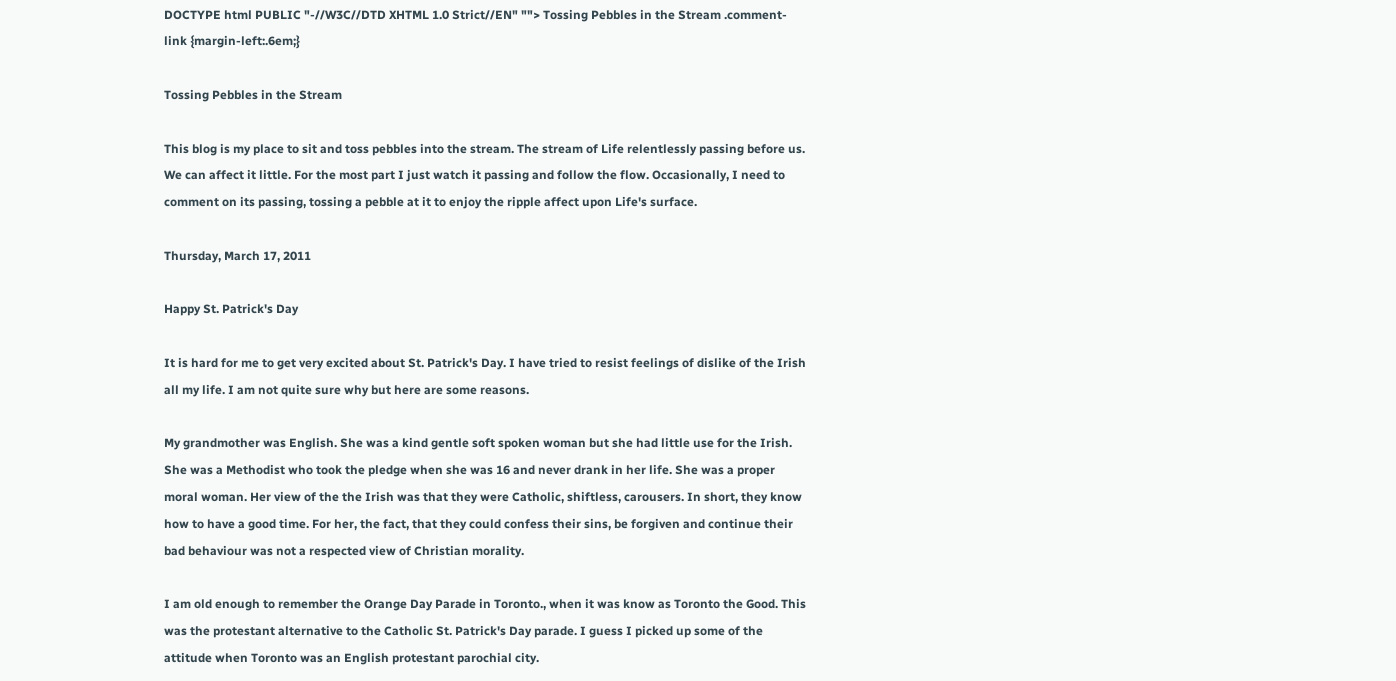DOCTYPE html PUBLIC "-//W3C//DTD XHTML 1.0 Strict//EN" ""> Tossing Pebbles in the Stream .comment-link {margin-left:.6em;}

Tossing Pebbles in the Stream

This blog is my place to sit and toss pebbles into the stream. The stream of Life relentlessly passing before us. We can affect it little. For the most part I just watch it passing and follow the flow. Occasionally, I need to comment on its passing, tossing a pebble at it to enjoy the ripple affect upon Life's surface.

Thursday, March 17, 2011

Happy St. Patrick's Day

It is hard for me to get very excited about St. Patrick's Day. I have tried to resist feelings of dislike of the Irish all my life. I am not quite sure why but here are some reasons.

My grandmother was English. She was a kind gentle soft spoken woman but she had little use for the Irish. She was a Methodist who took the pledge when she was 16 and never drank in her life. She was a proper moral woman. Her view of the the Irish was that they were Catholic, shiftless, carousers. In short, they know how to have a good time. For her, the fact, that they could confess their sins, be forgiven and continue their bad behaviour was not a respected view of Christian morality.

I am old enough to remember the Orange Day Parade in Toronto., when it was know as Toronto the Good. This was the protestant alternative to the Catholic St. Patrick's Day parade. I guess I picked up some of the attitude when Toronto was an English protestant parochial city.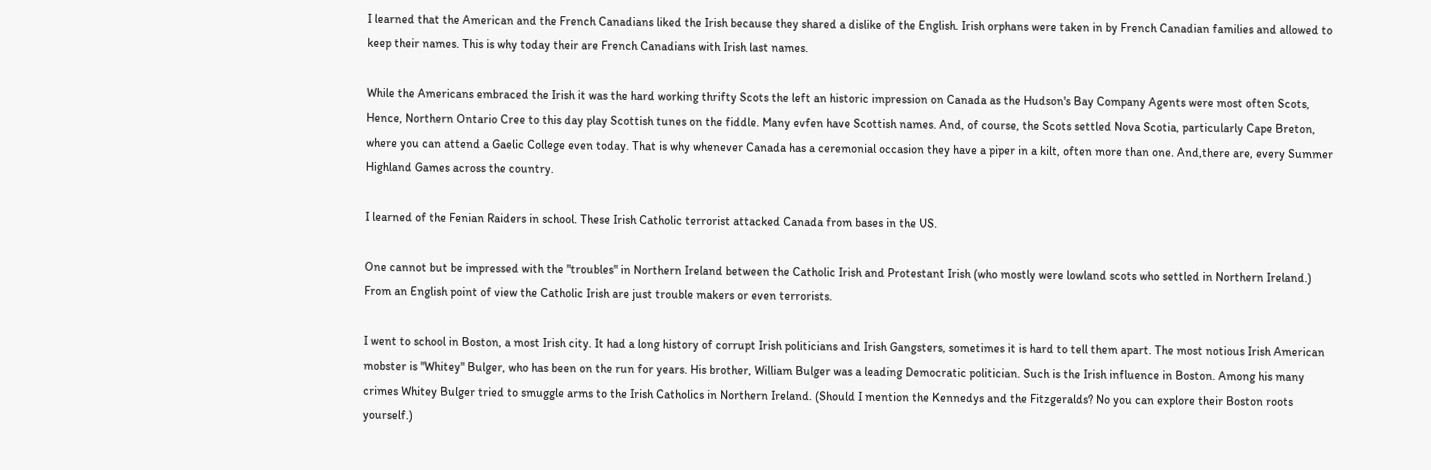I learned that the American and the French Canadians liked the Irish because they shared a dislike of the English. Irish orphans were taken in by French Canadian families and allowed to keep their names. This is why today their are French Canadians with Irish last names.

While the Americans embraced the Irish it was the hard working thrifty Scots the left an historic impression on Canada as the Hudson's Bay Company Agents were most often Scots, Hence, Northern Ontario Cree to this day play Scottish tunes on the fiddle. Many evfen have Scottish names. And, of course, the Scots settled Nova Scotia, particularly Cape Breton, where you can attend a Gaelic College even today. That is why whenever Canada has a ceremonial occasion they have a piper in a kilt, often more than one. And,there are, every Summer Highland Games across the country.

I learned of the Fenian Raiders in school. These Irish Catholic terrorist attacked Canada from bases in the US.

One cannot but be impressed with the "troubles" in Northern Ireland between the Catholic Irish and Protestant Irish (who mostly were lowland scots who settled in Northern Ireland.) From an English point of view the Catholic Irish are just trouble makers or even terrorists.

I went to school in Boston, a most Irish city. It had a long history of corrupt Irish politicians and Irish Gangsters, sometimes it is hard to tell them apart. The most notious Irish American mobster is "Whitey" Bulger, who has been on the run for years. His brother, William Bulger was a leading Democratic politician. Such is the Irish influence in Boston. Among his many crimes Whitey Bulger tried to smuggle arms to the Irish Catholics in Northern Ireland. (Should I mention the Kennedys and the Fitzgeralds? No you can explore their Boston roots yourself.)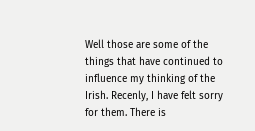Well those are some of the things that have continued to influence my thinking of the Irish. Recenly, I have felt sorry for them. There is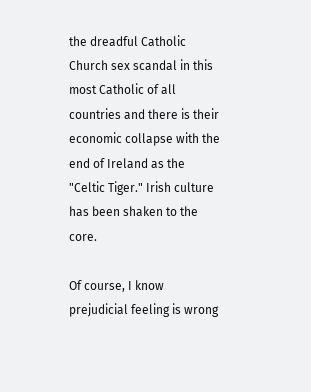the dreadful Catholic Church sex scandal in this most Catholic of all countries and there is their economic collapse with the end of Ireland as the
"Celtic Tiger." Irish culture has been shaken to the core.

Of course, I know prejudicial feeling is wrong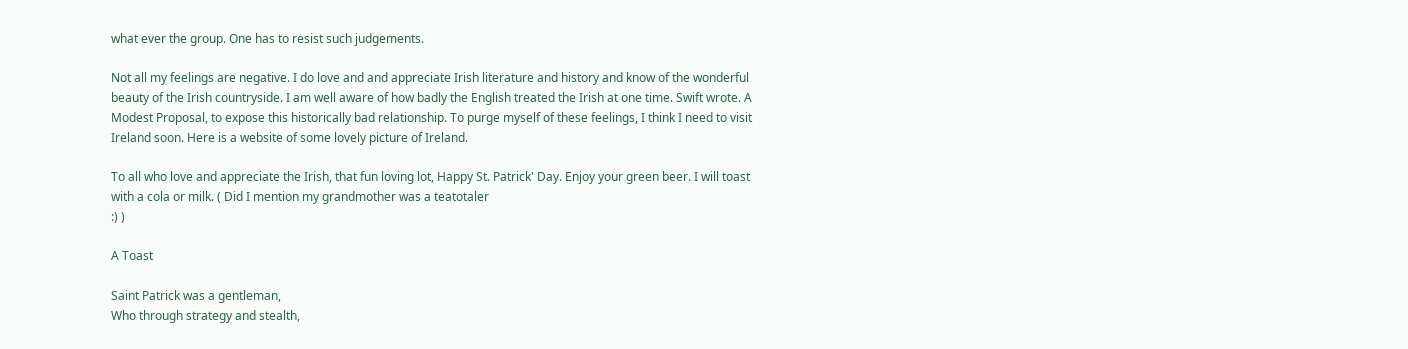what ever the group. One has to resist such judgements.

Not all my feelings are negative. I do love and and appreciate Irish literature and history and know of the wonderful beauty of the Irish countryside. I am well aware of how badly the English treated the Irish at one time. Swift wrote. A Modest Proposal, to expose this historically bad relationship. To purge myself of these feelings, I think I need to visit Ireland soon. Here is a website of some lovely picture of Ireland.

To all who love and appreciate the Irish, that fun loving lot, Happy St. Patrick' Day. Enjoy your green beer. I will toast with a cola or milk. ( Did I mention my grandmother was a teatotaler
:) )

A Toast

Saint Patrick was a gentleman,
Who through strategy and stealth,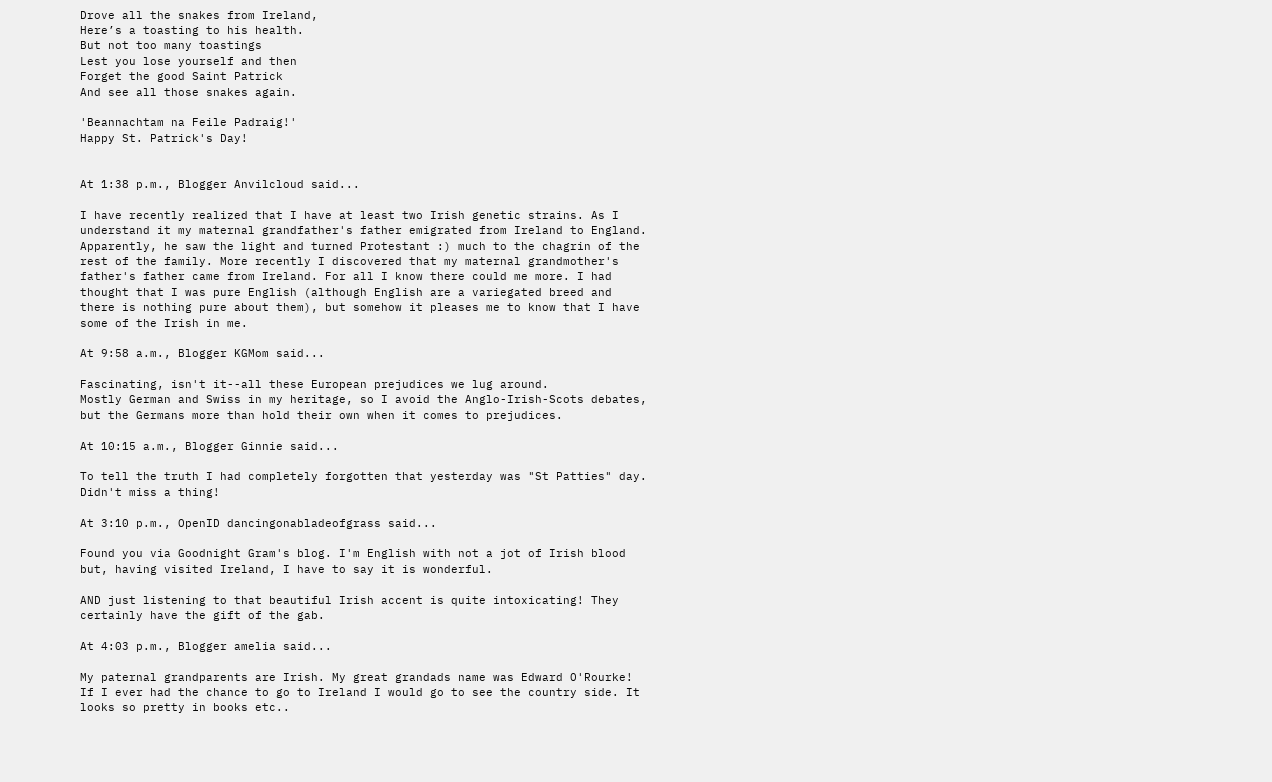Drove all the snakes from Ireland,
Here’s a toasting to his health.
But not too many toastings
Lest you lose yourself and then
Forget the good Saint Patrick
And see all those snakes again.

'Beannachtam na Feile Padraig!'
Happy St. Patrick's Day!


At 1:38 p.m., Blogger Anvilcloud said...

I have recently realized that I have at least two Irish genetic strains. As I understand it my maternal grandfather's father emigrated from Ireland to England. Apparently, he saw the light and turned Protestant :) much to the chagrin of the rest of the family. More recently I discovered that my maternal grandmother's father's father came from Ireland. For all I know there could me more. I had thought that I was pure English (although English are a variegated breed and there is nothing pure about them), but somehow it pleases me to know that I have some of the Irish in me.

At 9:58 a.m., Blogger KGMom said...

Fascinating, isn't it--all these European prejudices we lug around.
Mostly German and Swiss in my heritage, so I avoid the Anglo-Irish-Scots debates, but the Germans more than hold their own when it comes to prejudices.

At 10:15 a.m., Blogger Ginnie said...

To tell the truth I had completely forgotten that yesterday was "St Patties" day. Didn't miss a thing!

At 3:10 p.m., OpenID dancingonabladeofgrass said...

Found you via Goodnight Gram's blog. I'm English with not a jot of Irish blood but, having visited Ireland, I have to say it is wonderful.

AND just listening to that beautiful Irish accent is quite intoxicating! They certainly have the gift of the gab.

At 4:03 p.m., Blogger amelia said...

My paternal grandparents are Irish. My great grandads name was Edward O'Rourke! If I ever had the chance to go to Ireland I would go to see the country side. It looks so pretty in books etc..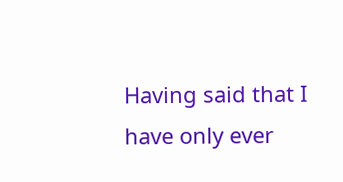Having said that I have only ever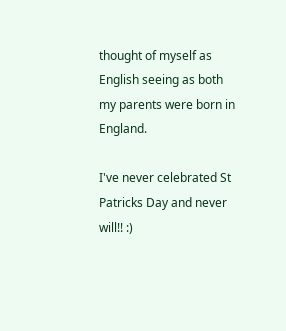thought of myself as English seeing as both my parents were born in England.

I've never celebrated St Patricks Day and never will!! :)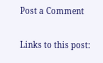Post a Comment

Links to this post: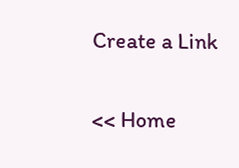Create a Link

<< Home